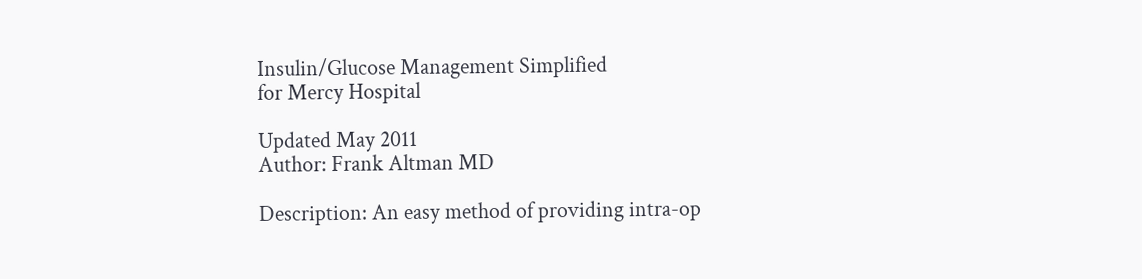Insulin/Glucose Management Simplified
for Mercy Hospital

Updated May 2011
Author: Frank Altman MD

Description: An easy method of providing intra-op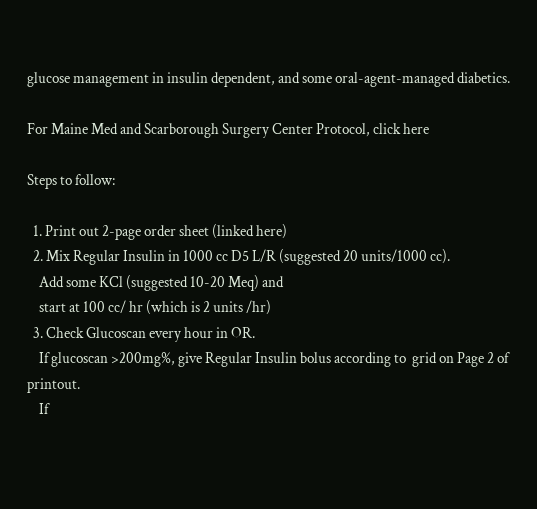glucose management in insulin dependent, and some oral-agent-managed diabetics.

For Maine Med and Scarborough Surgery Center Protocol, click here

Steps to follow:

  1. Print out 2-page order sheet (linked here)
  2. Mix Regular Insulin in 1000 cc D5 L/R (suggested 20 units/1000 cc).
    Add some KCl (suggested 10-20 Meq) and
    start at 100 cc/ hr (which is 2 units /hr)
  3. Check Glucoscan every hour in OR.
    If glucoscan >200mg%, give Regular Insulin bolus according to  grid on Page 2 of printout.
    If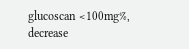glucoscan <100mg%, decrease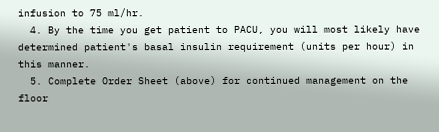infusion to 75 ml/hr.
  4. By the time you get patient to PACU, you will most likely have determined patient's basal insulin requirement (units per hour) in this manner.
  5. Complete Order Sheet (above) for continued management on the floor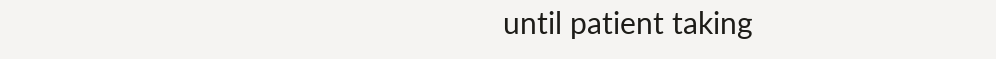until patient taking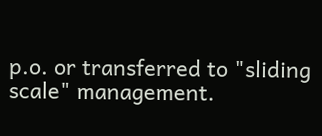p.o. or transferred to "sliding scale" management.